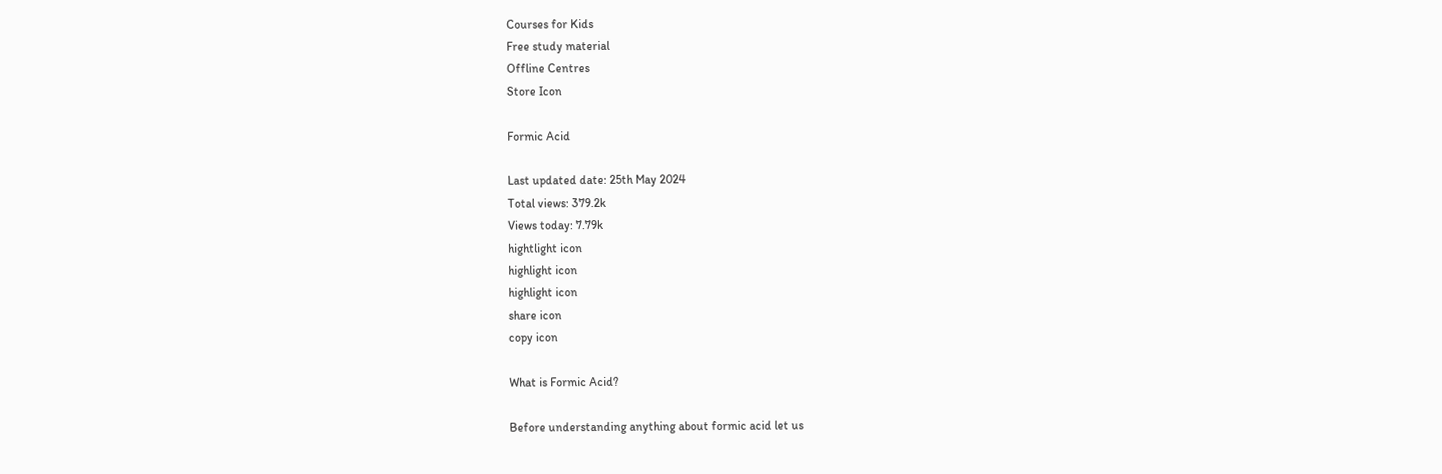Courses for Kids
Free study material
Offline Centres
Store Icon

Formic Acid

Last updated date: 25th May 2024
Total views: 379.2k
Views today: 7.79k
hightlight icon
highlight icon
highlight icon
share icon
copy icon

What is Formic Acid?

Before understanding anything about formic acid let us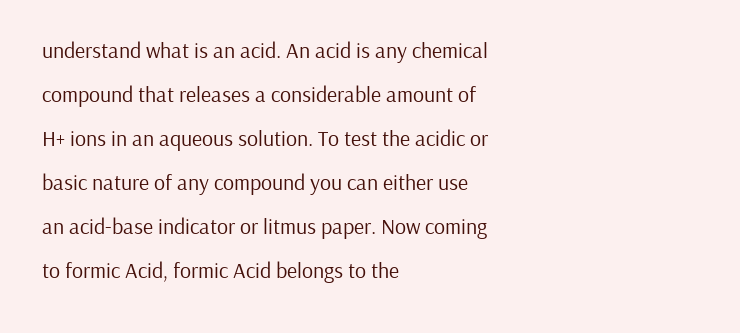understand what is an acid. An acid is any chemical compound that releases a considerable amount of H+ ions in an aqueous solution. To test the acidic or basic nature of any compound you can either use an acid-base indicator or litmus paper. Now coming to formic Acid, formic Acid belongs to the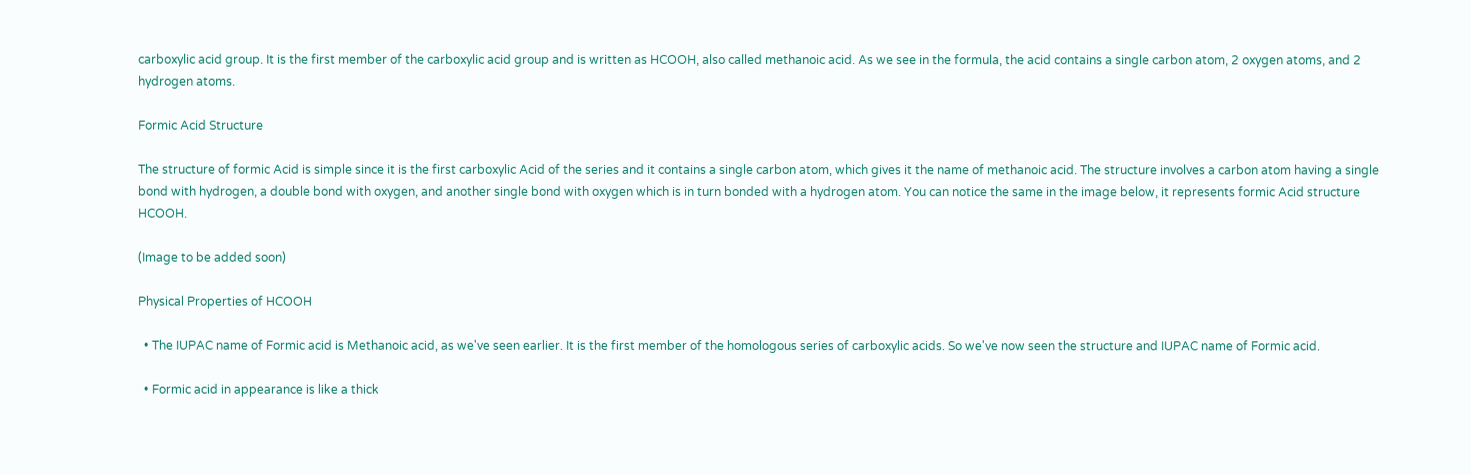carboxylic acid group. It is the first member of the carboxylic acid group and is written as HCOOH, also called methanoic acid. As we see in the formula, the acid contains a single carbon atom, 2 oxygen atoms, and 2 hydrogen atoms.

Formic Acid Structure

The structure of formic Acid is simple since it is the first carboxylic Acid of the series and it contains a single carbon atom, which gives it the name of methanoic acid. The structure involves a carbon atom having a single bond with hydrogen, a double bond with oxygen, and another single bond with oxygen which is in turn bonded with a hydrogen atom. You can notice the same in the image below, it represents formic Acid structure HCOOH.

(Image to be added soon)

Physical Properties of HCOOH

  • The IUPAC name of Formic acid is Methanoic acid, as we've seen earlier. It is the first member of the homologous series of carboxylic acids. So we've now seen the structure and IUPAC name of Formic acid.

  • Formic acid in appearance is like a thick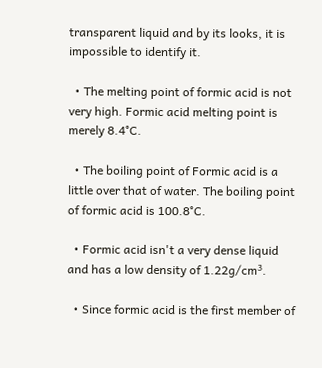transparent liquid and by its looks, it is impossible to identify it.

  • The melting point of formic acid is not very high. Formic acid melting point is merely 8.4°C.

  • The boiling point of Formic acid is a little over that of water. The boiling point of formic acid is 100.8°C.

  • Formic acid isn't a very dense liquid and has a low density of 1.22g/cm³.

  • Since formic acid is the first member of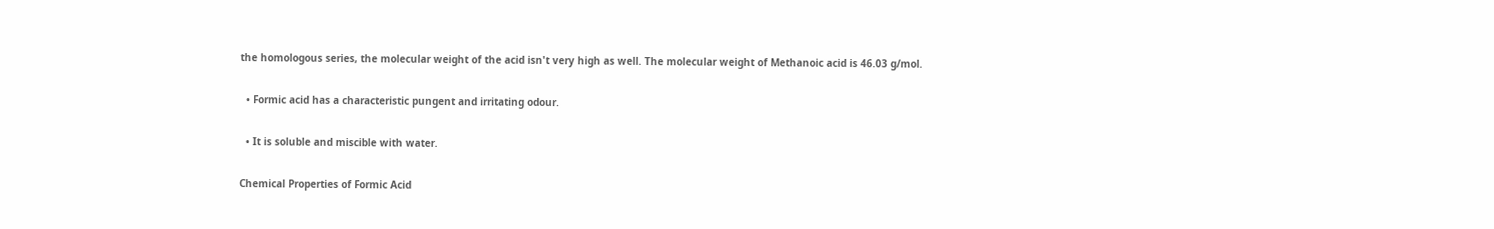the homologous series, the molecular weight of the acid isn't very high as well. The molecular weight of Methanoic acid is 46.03 g/mol.

  • Formic acid has a characteristic pungent and irritating odour.

  • It is soluble and miscible with water.

Chemical Properties of Formic Acid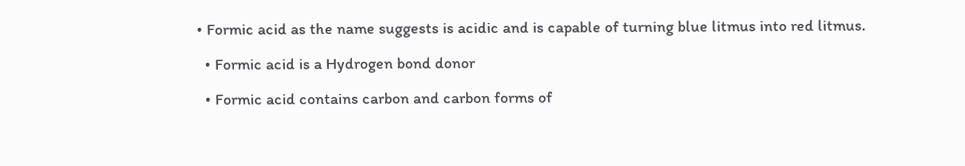• Formic acid as the name suggests is acidic and is capable of turning blue litmus into red litmus.

  • Formic acid is a Hydrogen bond donor

  • Formic acid contains carbon and carbon forms of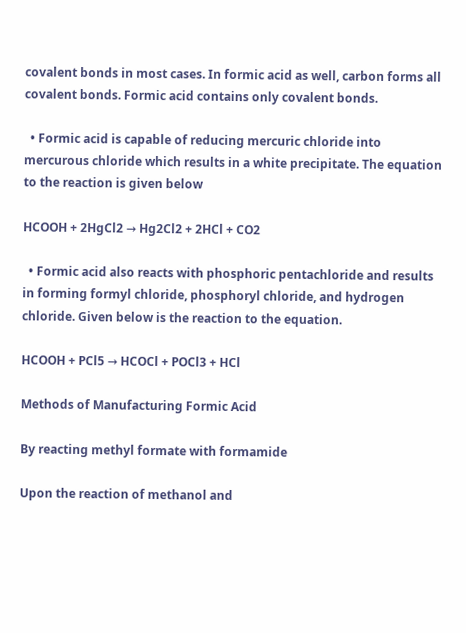covalent bonds in most cases. In formic acid as well, carbon forms all covalent bonds. Formic acid contains only covalent bonds.

  • Formic acid is capable of reducing mercuric chloride into mercurous chloride which results in a white precipitate. The equation to the reaction is given below

HCOOH + 2HgCl2 → Hg2Cl2 + 2HCl + CO2

  • Formic acid also reacts with phosphoric pentachloride and results in forming formyl chloride, phosphoryl chloride, and hydrogen chloride. Given below is the reaction to the equation.

HCOOH + PCl5 → HCOCl + POCl3 + HCl

Methods of Manufacturing Formic Acid

By reacting methyl formate with formamide

Upon the reaction of methanol and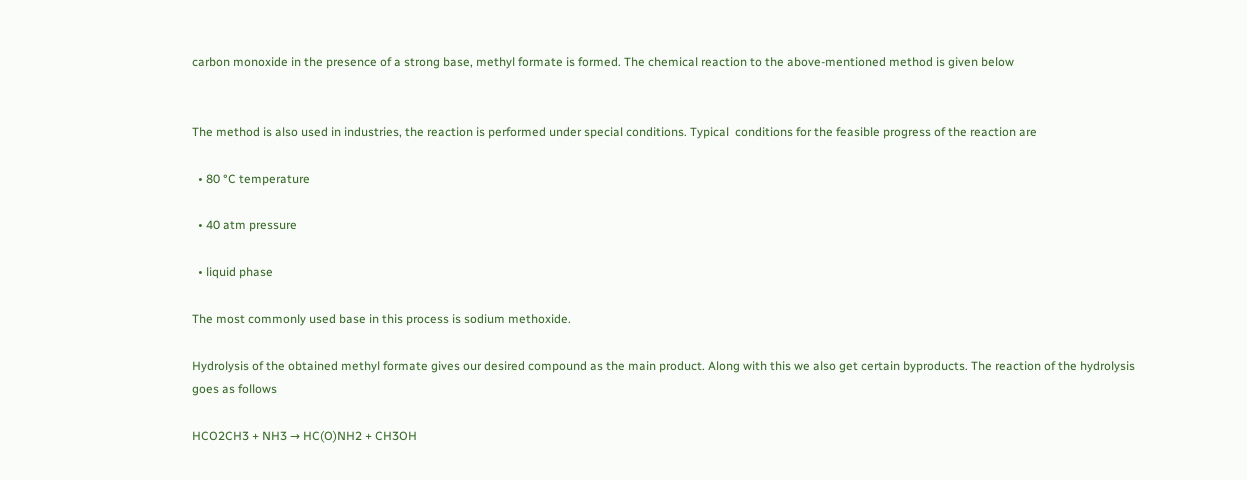carbon monoxide in the presence of a strong base, methyl formate is formed. The chemical reaction to the above-mentioned method is given below


The method is also used in industries, the reaction is performed under special conditions. Typical  conditions for the feasible progress of the reaction are

  • 80 °C temperature

  • 40 atm pressure

  • liquid phase

The most commonly used base in this process is sodium methoxide.

Hydrolysis of the obtained methyl formate gives our desired compound as the main product. Along with this we also get certain byproducts. The reaction of the hydrolysis goes as follows

HCO2CH3 + NH3 → HC(O)NH2 + CH3OH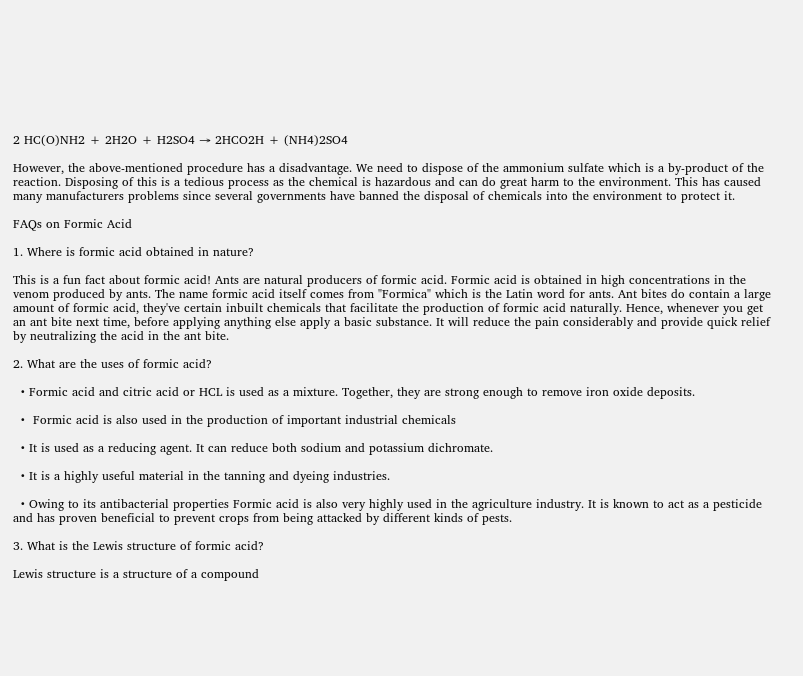2 HC(O)NH2 + 2H2O + H2SO4 → 2HCO2H + (NH4)2SO4

However, the above-mentioned procedure has a disadvantage. We need to dispose of the ammonium sulfate which is a by-product of the reaction. Disposing of this is a tedious process as the chemical is hazardous and can do great harm to the environment. This has caused many manufacturers problems since several governments have banned the disposal of chemicals into the environment to protect it.

FAQs on Formic Acid

1. Where is formic acid obtained in nature?

This is a fun fact about formic acid! Ants are natural producers of formic acid. Formic acid is obtained in high concentrations in the venom produced by ants. The name formic acid itself comes from "Formica" which is the Latin word for ants. Ant bites do contain a large amount of formic acid, they've certain inbuilt chemicals that facilitate the production of formic acid naturally. Hence, whenever you get an ant bite next time, before applying anything else apply a basic substance. It will reduce the pain considerably and provide quick relief by neutralizing the acid in the ant bite.

2. What are the uses of formic acid?

  • Formic acid and citric acid or HCL is used as a mixture. Together, they are strong enough to remove iron oxide deposits.

  •  Formic acid is also used in the production of important industrial chemicals

  • It is used as a reducing agent. It can reduce both sodium and potassium dichromate.

  • It is a highly useful material in the tanning and dyeing industries.

  • Owing to its antibacterial properties Formic acid is also very highly used in the agriculture industry. It is known to act as a pesticide and has proven beneficial to prevent crops from being attacked by different kinds of pests.

3. What is the Lewis structure of formic acid?

Lewis structure is a structure of a compound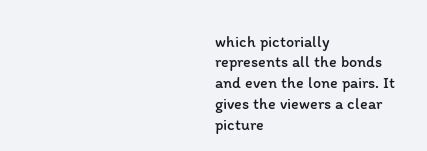which pictorially represents all the bonds and even the lone pairs. It gives the viewers a clear picture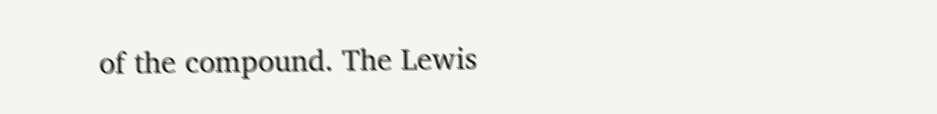of the compound. The Lewis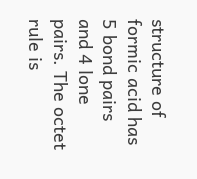structure of formic acid has 5 bond pairs and 4 lone pairs. The octet rule is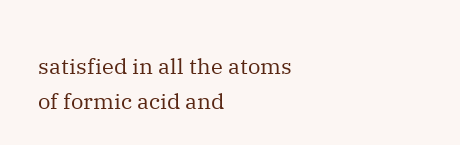satisfied in all the atoms of formic acid and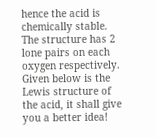hence the acid is chemically stable. The structure has 2 lone pairs on each oxygen respectively. Given below is the Lewis structure of the acid, it shall give you a better idea!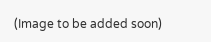(Image to be added soon)